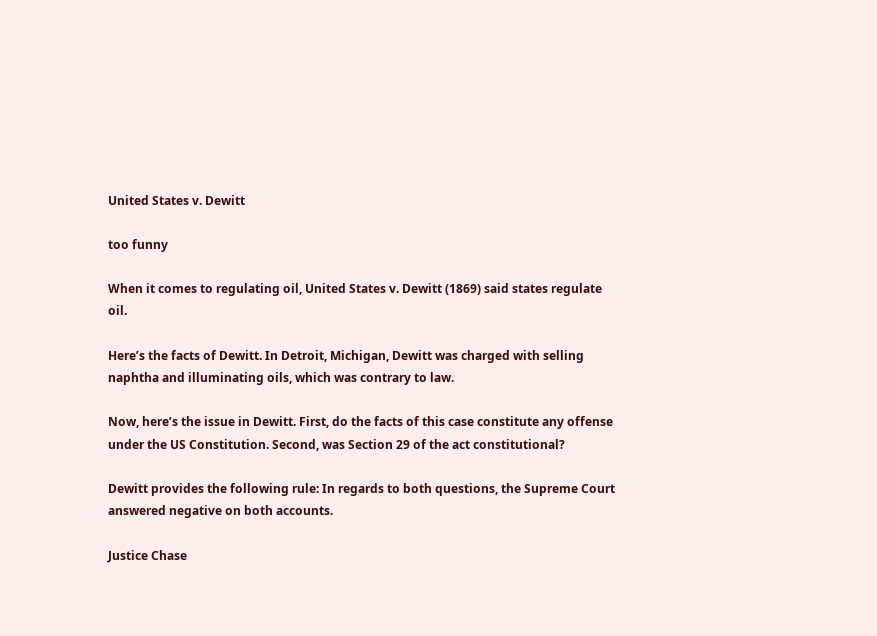United States v. Dewitt

too funny

When it comes to regulating oil, United States v. Dewitt (1869) said states regulate oil.

Here’s the facts of Dewitt. In Detroit, Michigan, Dewitt was charged with selling naphtha and illuminating oils, which was contrary to law.

Now, here’s the issue in Dewitt. First, do the facts of this case constitute any offense under the US Constitution. Second, was Section 29 of the act constitutional?

Dewitt provides the following rule: In regards to both questions, the Supreme Court answered negative on both accounts.

Justice Chase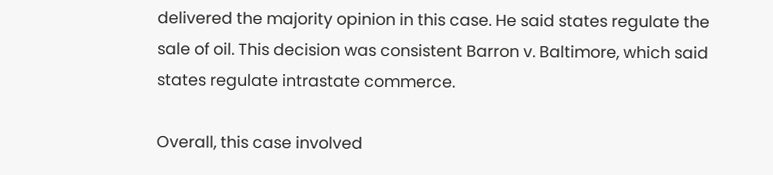delivered the majority opinion in this case. He said states regulate the sale of oil. This decision was consistent Barron v. Baltimore, which said states regulate intrastate commerce.

Overall, this case involved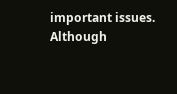important issues. Although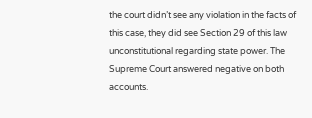the court didn’t see any violation in the facts of this case, they did see Section 29 of this law unconstitutional regarding state power. The Supreme Court answered negative on both accounts.